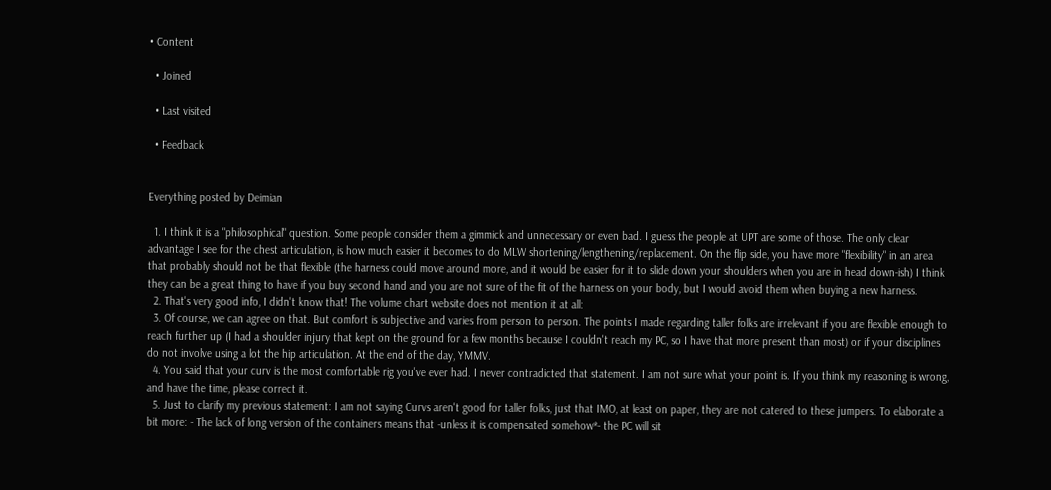• Content

  • Joined

  • Last visited

  • Feedback


Everything posted by Deimian

  1. I think it is a "philosophical" question. Some people consider them a gimmick and unnecessary or even bad. I guess the people at UPT are some of those. The only clear advantage I see for the chest articulation, is how much easier it becomes to do MLW shortening/lengthening/replacement. On the flip side, you have more "flexibility" in an area that probably should not be that flexible (the harness could move around more, and it would be easier for it to slide down your shoulders when you are in head down-ish) I think they can be a great thing to have if you buy second hand and you are not sure of the fit of the harness on your body, but I would avoid them when buying a new harness.
  2. That's very good info, I didn't know that! The volume chart website does not mention it at all:
  3. Of course, we can agree on that. But comfort is subjective and varies from person to person. The points I made regarding taller folks are irrelevant if you are flexible enough to reach further up (I had a shoulder injury that kept on the ground for a few months because I couldn't reach my PC, so I have that more present than most) or if your disciplines do not involve using a lot the hip articulation. At the end of the day, YMMV.
  4. You said that your curv is the most comfortable rig you've ever had. I never contradicted that statement. I am not sure what your point is. If you think my reasoning is wrong, and have the time, please correct it.
  5. Just to clarify my previous statement: I am not saying Curvs aren't good for taller folks, just that IMO, at least on paper, they are not catered to these jumpers. To elaborate a bit more: - The lack of long version of the containers means that -unless it is compensated somehow*- the PC will sit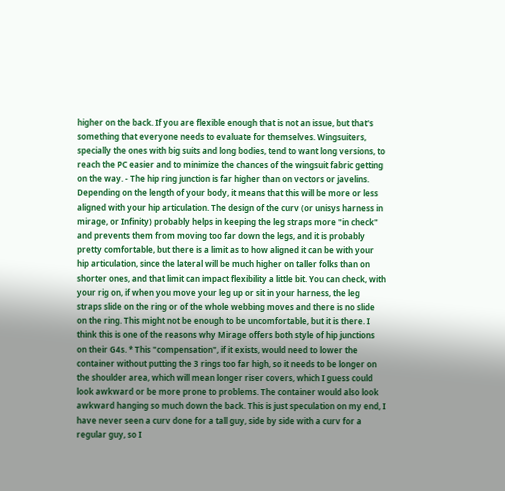higher on the back. If you are flexible enough that is not an issue, but that's something that everyone needs to evaluate for themselves. Wingsuiters, specially the ones with big suits and long bodies, tend to want long versions, to reach the PC easier and to minimize the chances of the wingsuit fabric getting on the way. - The hip ring junction is far higher than on vectors or javelins. Depending on the length of your body, it means that this will be more or less aligned with your hip articulation. The design of the curv (or unisys harness in mirage, or Infinity) probably helps in keeping the leg straps more "in check" and prevents them from moving too far down the legs, and it is probably pretty comfortable, but there is a limit as to how aligned it can be with your hip articulation, since the lateral will be much higher on taller folks than on shorter ones, and that limit can impact flexibility a little bit. You can check, with your rig on, if when you move your leg up or sit in your harness, the leg straps slide on the ring or of the whole webbing moves and there is no slide on the ring. This might not be enough to be uncomfortable, but it is there. I think this is one of the reasons why Mirage offers both style of hip junctions on their G4s. * This "compensation", if it exists, would need to lower the container without putting the 3 rings too far high, so it needs to be longer on the shoulder area, which will mean longer riser covers, which I guess could look awkward or be more prone to problems. The container would also look awkward hanging so much down the back. This is just speculation on my end, I have never seen a curv done for a tall guy, side by side with a curv for a regular guy, so I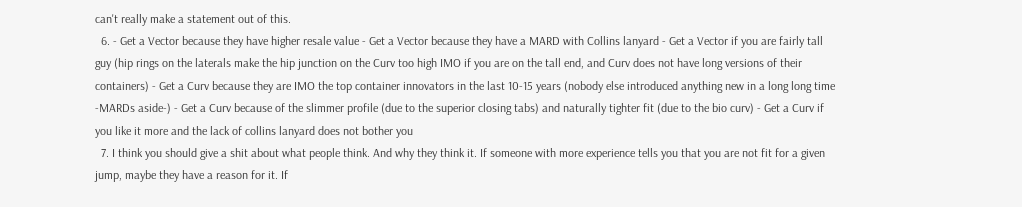can't really make a statement out of this.
  6. - Get a Vector because they have higher resale value - Get a Vector because they have a MARD with Collins lanyard - Get a Vector if you are fairly tall guy (hip rings on the laterals make the hip junction on the Curv too high IMO if you are on the tall end, and Curv does not have long versions of their containers) - Get a Curv because they are IMO the top container innovators in the last 10-15 years (nobody else introduced anything new in a long long time -MARDs aside-) - Get a Curv because of the slimmer profile (due to the superior closing tabs) and naturally tighter fit (due to the bio curv) - Get a Curv if you like it more and the lack of collins lanyard does not bother you
  7. I think you should give a shit about what people think. And why they think it. If someone with more experience tells you that you are not fit for a given jump, maybe they have a reason for it. If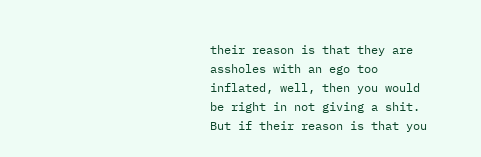their reason is that they are assholes with an ego too inflated, well, then you would be right in not giving a shit. But if their reason is that you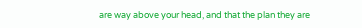are way above your head, and that the plan they are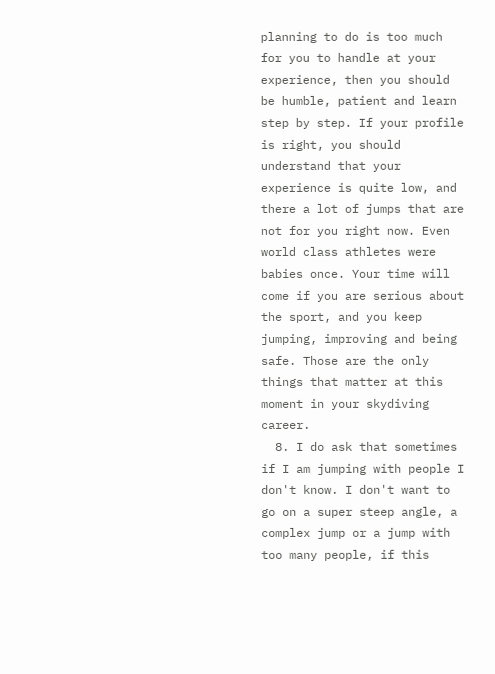planning to do is too much for you to handle at your experience, then you should be humble, patient and learn step by step. If your profile is right, you should understand that your experience is quite low, and there a lot of jumps that are not for you right now. Even world class athletes were babies once. Your time will come if you are serious about the sport, and you keep jumping, improving and being safe. Those are the only things that matter at this moment in your skydiving career.
  8. I do ask that sometimes if I am jumping with people I don't know. I don't want to go on a super steep angle, a complex jump or a jump with too many people, if this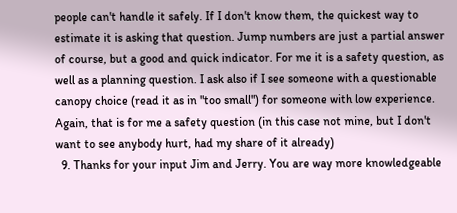people can't handle it safely. If I don't know them, the quickest way to estimate it is asking that question. Jump numbers are just a partial answer of course, but a good and quick indicator. For me it is a safety question, as well as a planning question. I ask also if I see someone with a questionable canopy choice (read it as in "too small") for someone with low experience. Again, that is for me a safety question (in this case not mine, but I don't want to see anybody hurt, had my share of it already)
  9. Thanks for your input Jim and Jerry. You are way more knowledgeable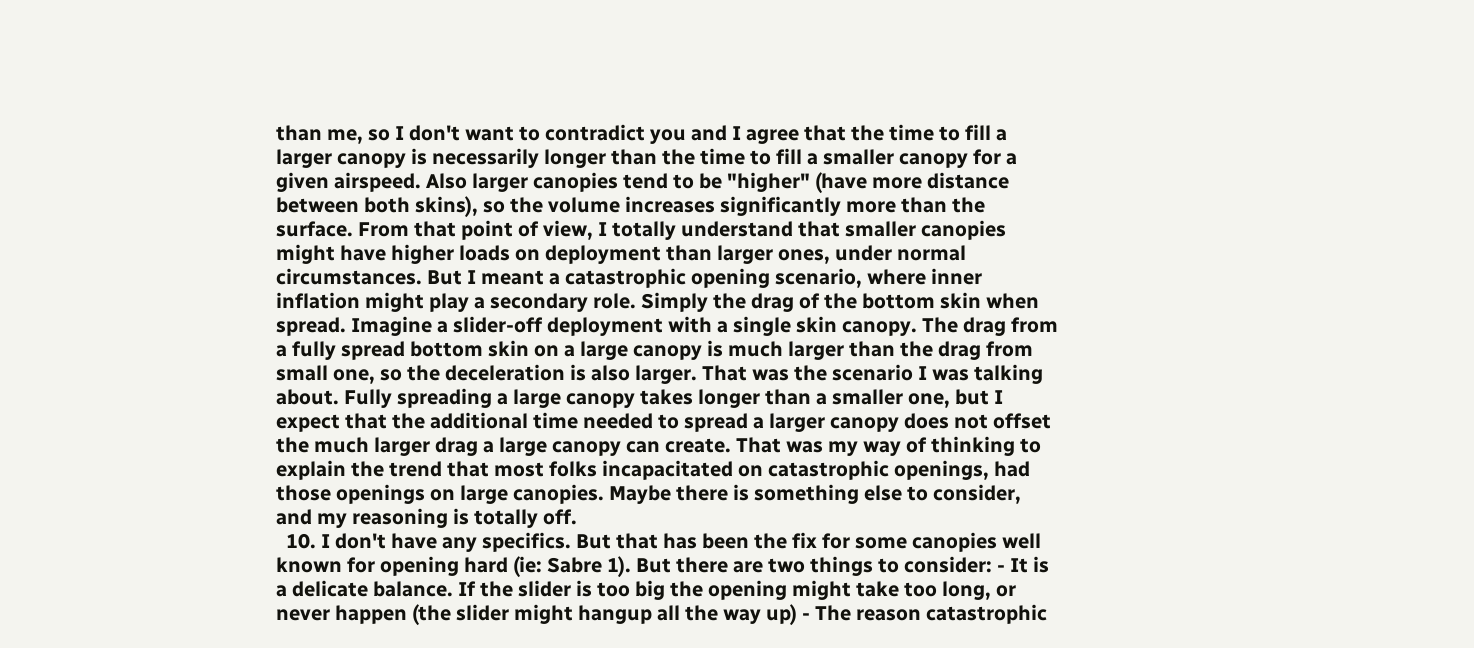than me, so I don't want to contradict you and I agree that the time to fill a larger canopy is necessarily longer than the time to fill a smaller canopy for a given airspeed. Also larger canopies tend to be "higher" (have more distance between both skins), so the volume increases significantly more than the surface. From that point of view, I totally understand that smaller canopies might have higher loads on deployment than larger ones, under normal circumstances. But I meant a catastrophic opening scenario, where inner inflation might play a secondary role. Simply the drag of the bottom skin when spread. Imagine a slider-off deployment with a single skin canopy. The drag from a fully spread bottom skin on a large canopy is much larger than the drag from small one, so the deceleration is also larger. That was the scenario I was talking about. Fully spreading a large canopy takes longer than a smaller one, but I expect that the additional time needed to spread a larger canopy does not offset the much larger drag a large canopy can create. That was my way of thinking to explain the trend that most folks incapacitated on catastrophic openings, had those openings on large canopies. Maybe there is something else to consider, and my reasoning is totally off.
  10. I don't have any specifics. But that has been the fix for some canopies well known for opening hard (ie: Sabre 1). But there are two things to consider: - It is a delicate balance. If the slider is too big the opening might take too long, or never happen (the slider might hangup all the way up) - The reason catastrophic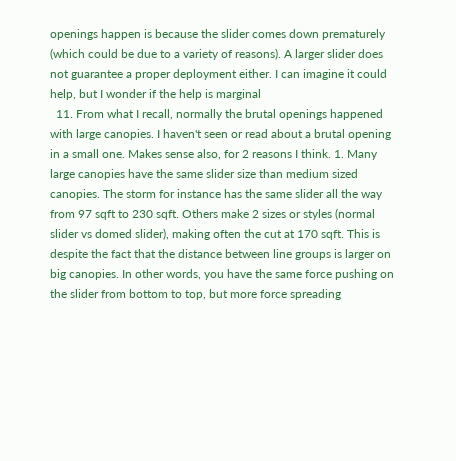openings happen is because the slider comes down prematurely (which could be due to a variety of reasons). A larger slider does not guarantee a proper deployment either. I can imagine it could help, but I wonder if the help is marginal
  11. From what I recall, normally the brutal openings happened with large canopies. I haven't seen or read about a brutal opening in a small one. Makes sense also, for 2 reasons I think. 1. Many large canopies have the same slider size than medium sized canopies. The storm for instance has the same slider all the way from 97 sqft to 230 sqft. Others make 2 sizes or styles (normal slider vs domed slider), making often the cut at 170 sqft. This is despite the fact that the distance between line groups is larger on big canopies. In other words, you have the same force pushing on the slider from bottom to top, but more force spreading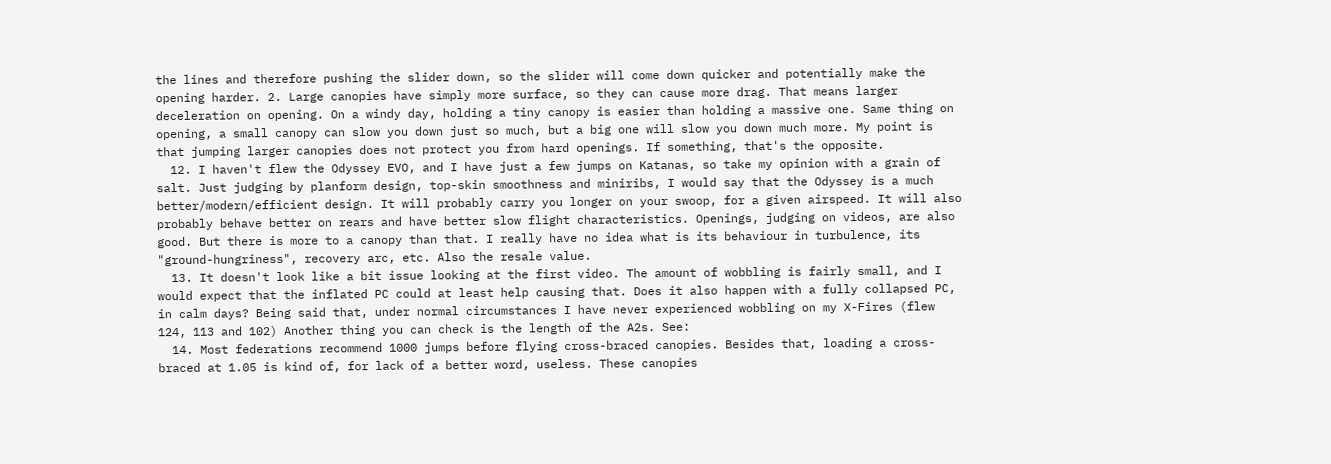the lines and therefore pushing the slider down, so the slider will come down quicker and potentially make the opening harder. 2. Large canopies have simply more surface, so they can cause more drag. That means larger deceleration on opening. On a windy day, holding a tiny canopy is easier than holding a massive one. Same thing on opening, a small canopy can slow you down just so much, but a big one will slow you down much more. My point is that jumping larger canopies does not protect you from hard openings. If something, that's the opposite.
  12. I haven't flew the Odyssey EVO, and I have just a few jumps on Katanas, so take my opinion with a grain of salt. Just judging by planform design, top-skin smoothness and miniribs, I would say that the Odyssey is a much better/modern/efficient design. It will probably carry you longer on your swoop, for a given airspeed. It will also probably behave better on rears and have better slow flight characteristics. Openings, judging on videos, are also good. But there is more to a canopy than that. I really have no idea what is its behaviour in turbulence, its "ground-hungriness", recovery arc, etc. Also the resale value.
  13. It doesn't look like a bit issue looking at the first video. The amount of wobbling is fairly small, and I would expect that the inflated PC could at least help causing that. Does it also happen with a fully collapsed PC, in calm days? Being said that, under normal circumstances I have never experienced wobbling on my X-Fires (flew 124, 113 and 102) Another thing you can check is the length of the A2s. See:
  14. Most federations recommend 1000 jumps before flying cross-braced canopies. Besides that, loading a cross-braced at 1.05 is kind of, for lack of a better word, useless. These canopies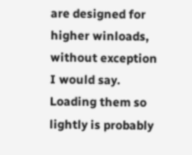are designed for higher winloads, without exception I would say. Loading them so lightly is probably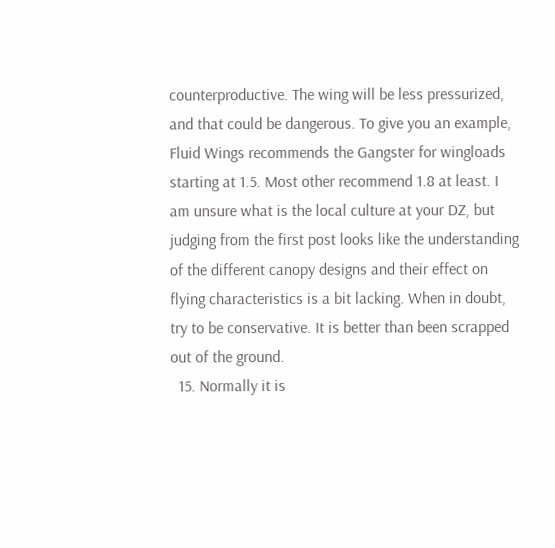counterproductive. The wing will be less pressurized, and that could be dangerous. To give you an example, Fluid Wings recommends the Gangster for wingloads starting at 1.5. Most other recommend 1.8 at least. I am unsure what is the local culture at your DZ, but judging from the first post looks like the understanding of the different canopy designs and their effect on flying characteristics is a bit lacking. When in doubt, try to be conservative. It is better than been scrapped out of the ground.
  15. Normally it is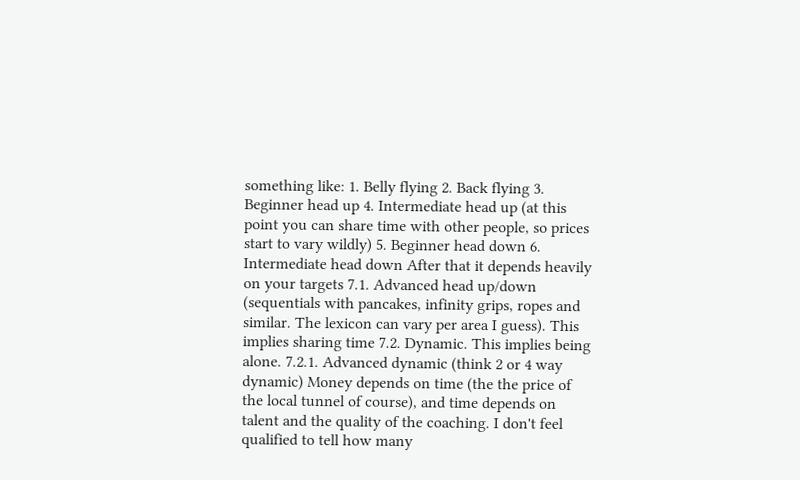something like: 1. Belly flying 2. Back flying 3. Beginner head up 4. Intermediate head up (at this point you can share time with other people, so prices start to vary wildly) 5. Beginner head down 6. Intermediate head down After that it depends heavily on your targets 7.1. Advanced head up/down (sequentials with pancakes, infinity grips, ropes and similar. The lexicon can vary per area I guess). This implies sharing time 7.2. Dynamic. This implies being alone. 7.2.1. Advanced dynamic (think 2 or 4 way dynamic) Money depends on time (the the price of the local tunnel of course), and time depends on talent and the quality of the coaching. I don't feel qualified to tell how many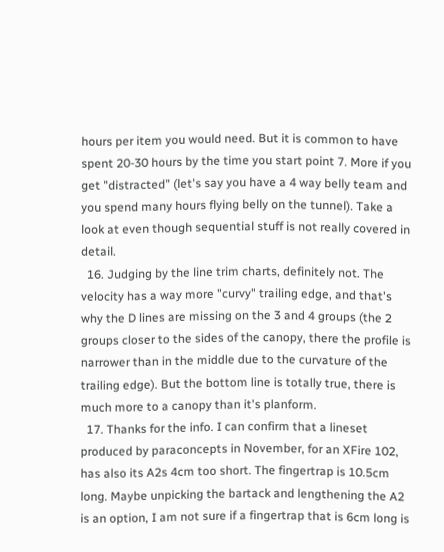hours per item you would need. But it is common to have spent 20-30 hours by the time you start point 7. More if you get "distracted" (let's say you have a 4 way belly team and you spend many hours flying belly on the tunnel). Take a look at even though sequential stuff is not really covered in detail.
  16. Judging by the line trim charts, definitely not. The velocity has a way more "curvy" trailing edge, and that's why the D lines are missing on the 3 and 4 groups (the 2 groups closer to the sides of the canopy, there the profile is narrower than in the middle due to the curvature of the trailing edge). But the bottom line is totally true, there is much more to a canopy than it's planform.
  17. Thanks for the info. I can confirm that a lineset produced by paraconcepts in November, for an XFire 102, has also its A2s 4cm too short. The fingertrap is 10.5cm long. Maybe unpicking the bartack and lengthening the A2 is an option, I am not sure if a fingertrap that is 6cm long is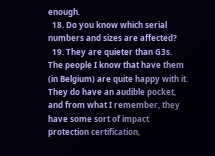enough.
  18. Do you know which serial numbers and sizes are affected?
  19. They are quieter than G3s. The people I know that have them (in Belgium) are quite happy with it. They do have an audible pocket, and from what I remember, they have some sort of impact protection certification,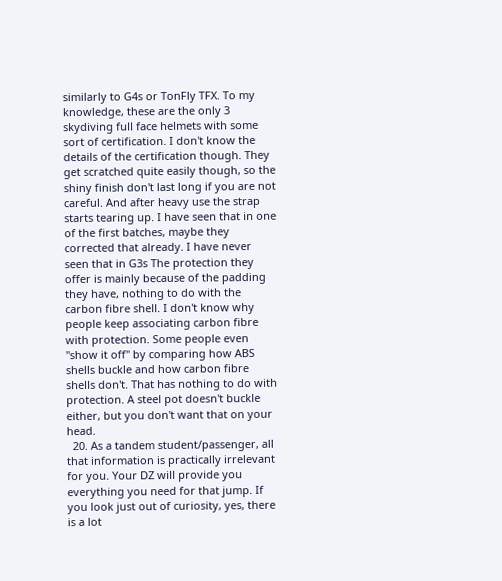similarly to G4s or TonFly TFX. To my knowledge, these are the only 3 skydiving full face helmets with some sort of certification. I don't know the details of the certification though. They get scratched quite easily though, so the shiny finish don't last long if you are not careful. And after heavy use the strap starts tearing up. I have seen that in one of the first batches, maybe they corrected that already. I have never seen that in G3s The protection they offer is mainly because of the padding they have, nothing to do with the carbon fibre shell. I don't know why people keep associating carbon fibre with protection. Some people even "show it off" by comparing how ABS shells buckle and how carbon fibre shells don't. That has nothing to do with protection. A steel pot doesn't buckle either, but you don't want that on your head.
  20. As a tandem student/passenger, all that information is practically irrelevant for you. Your DZ will provide you everything you need for that jump. If you look just out of curiosity, yes, there is a lot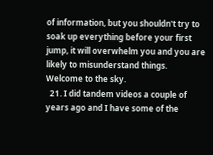of information, but you shouldn't try to soak up everything before your first jump, it will overwhelm you and you are likely to misunderstand things. Welcome to the sky.
  21. I did tandem videos a couple of years ago and I have some of the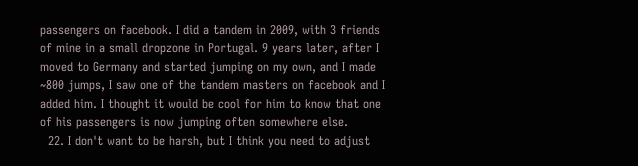passengers on facebook. I did a tandem in 2009, with 3 friends of mine in a small dropzone in Portugal. 9 years later, after I moved to Germany and started jumping on my own, and I made ~800 jumps, I saw one of the tandem masters on facebook and I added him. I thought it would be cool for him to know that one of his passengers is now jumping often somewhere else.
  22. I don't want to be harsh, but I think you need to adjust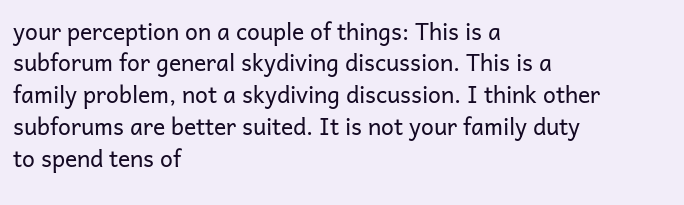your perception on a couple of things: This is a subforum for general skydiving discussion. This is a family problem, not a skydiving discussion. I think other subforums are better suited. It is not your family duty to spend tens of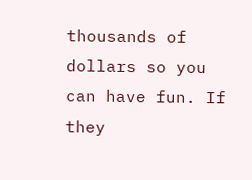thousands of dollars so you can have fun. If they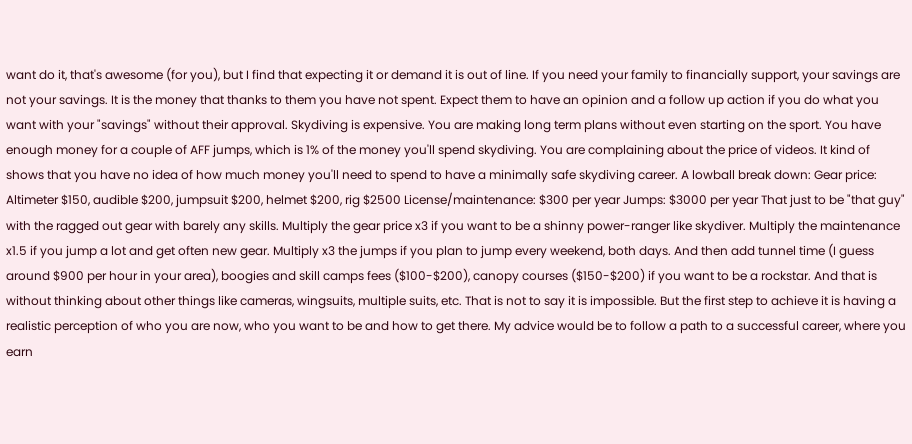want do it, that's awesome (for you), but I find that expecting it or demand it is out of line. If you need your family to financially support, your savings are not your savings. It is the money that thanks to them you have not spent. Expect them to have an opinion and a follow up action if you do what you want with your "savings" without their approval. Skydiving is expensive. You are making long term plans without even starting on the sport. You have enough money for a couple of AFF jumps, which is 1% of the money you'll spend skydiving. You are complaining about the price of videos. It kind of shows that you have no idea of how much money you'll need to spend to have a minimally safe skydiving career. A lowball break down: Gear price: Altimeter $150, audible $200, jumpsuit $200, helmet $200, rig $2500 License/maintenance: $300 per year Jumps: $3000 per year That just to be "that guy" with the ragged out gear with barely any skills. Multiply the gear price x3 if you want to be a shinny power-ranger like skydiver. Multiply the maintenance x1.5 if you jump a lot and get often new gear. Multiply x3 the jumps if you plan to jump every weekend, both days. And then add tunnel time (I guess around $900 per hour in your area), boogies and skill camps fees ($100-$200), canopy courses ($150-$200) if you want to be a rockstar. And that is without thinking about other things like cameras, wingsuits, multiple suits, etc. That is not to say it is impossible. But the first step to achieve it is having a realistic perception of who you are now, who you want to be and how to get there. My advice would be to follow a path to a successful career, where you earn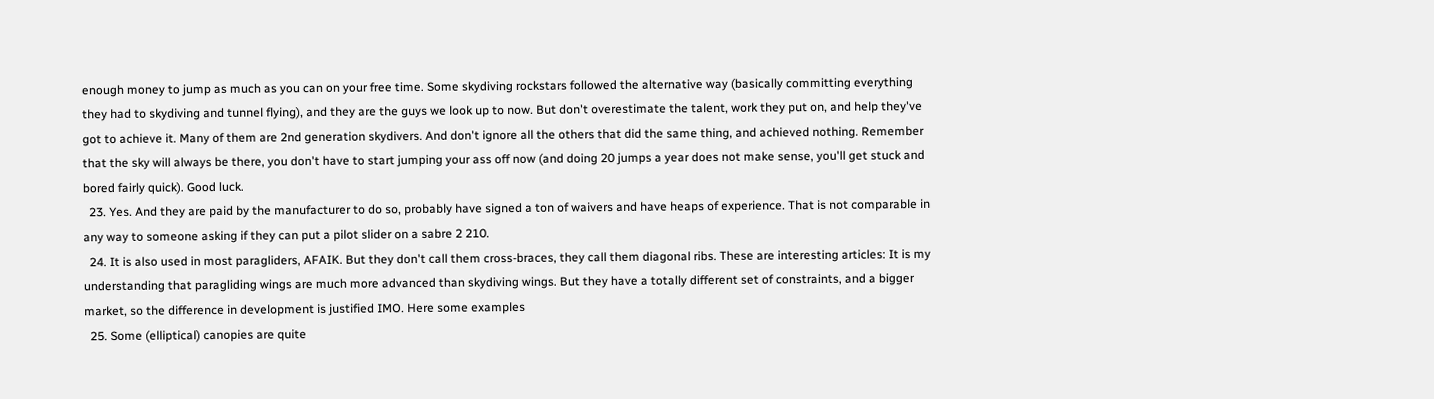enough money to jump as much as you can on your free time. Some skydiving rockstars followed the alternative way (basically committing everything they had to skydiving and tunnel flying), and they are the guys we look up to now. But don't overestimate the talent, work they put on, and help they've got to achieve it. Many of them are 2nd generation skydivers. And don't ignore all the others that did the same thing, and achieved nothing. Remember that the sky will always be there, you don't have to start jumping your ass off now (and doing 20 jumps a year does not make sense, you'll get stuck and bored fairly quick). Good luck.
  23. Yes. And they are paid by the manufacturer to do so, probably have signed a ton of waivers and have heaps of experience. That is not comparable in any way to someone asking if they can put a pilot slider on a sabre 2 210.
  24. It is also used in most paragliders, AFAIK. But they don't call them cross-braces, they call them diagonal ribs. These are interesting articles: It is my understanding that paragliding wings are much more advanced than skydiving wings. But they have a totally different set of constraints, and a bigger market, so the difference in development is justified IMO. Here some examples
  25. Some (elliptical) canopies are quite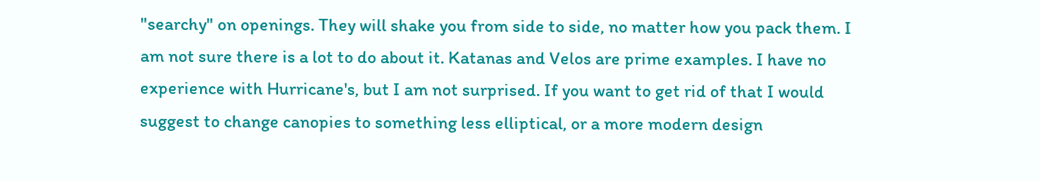"searchy" on openings. They will shake you from side to side, no matter how you pack them. I am not sure there is a lot to do about it. Katanas and Velos are prime examples. I have no experience with Hurricane's, but I am not surprised. If you want to get rid of that I would suggest to change canopies to something less elliptical, or a more modern design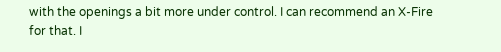with the openings a bit more under control. I can recommend an X-Fire for that. I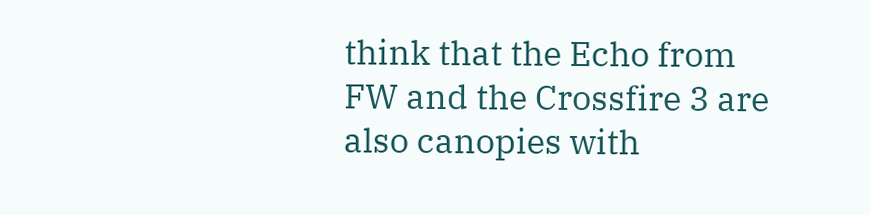think that the Echo from FW and the Crossfire 3 are also canopies with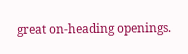great on-heading openings.